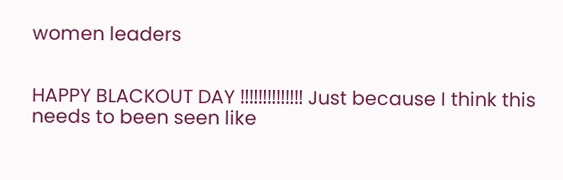women leaders


HAPPY BLACKOUT DAY ‼‼‼‼‼‼‼ Just because I think this needs to been seen like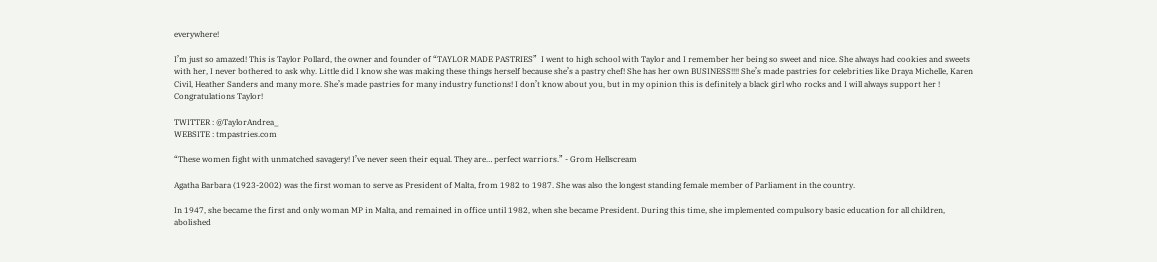everywhere!

I’m just so amazed! This is Taylor Pollard, the owner and founder of “TAYLOR MADE PASTRIES”  I went to high school with Taylor and I remember her being so sweet and nice. She always had cookies and sweets with her, I never bothered to ask why. Little did I know she was making these things herself because she’s a pastry chef! She has her own BUSINESS!!!! She’s made pastries for celebrities like Draya Michelle, Karen Civil, Heather Sanders and many more. She’s made pastries for many industry functions! I don’t know about you, but in my opinion this is definitely a black girl who rocks and I will always support her ! Congratulations Taylor!

TWITTER : @TaylorAndrea_
WEBSITE : tmpastries.com

“These women fight with unmatched savagery! I’ve never seen their equal. They are… perfect warriors.” - Grom Hellscream

Agatha Barbara (1923-2002) was the first woman to serve as President of Malta, from 1982 to 1987. She was also the longest standing female member of Parliament in the country.

In 1947, she became the first and only woman MP in Malta, and remained in office until 1982, when she became President. During this time, she implemented compulsory basic education for all children, abolished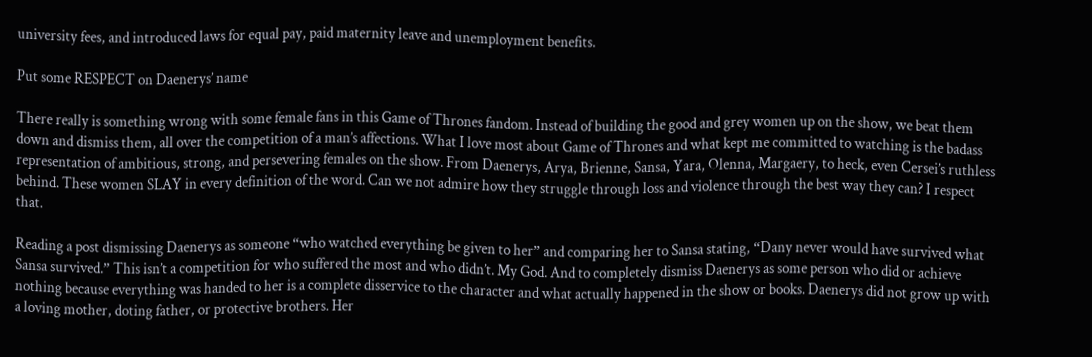university fees, and introduced laws for equal pay, paid maternity leave and unemployment benefits.

Put some RESPECT on Daenerys’ name

There really is something wrong with some female fans in this Game of Thrones fandom. Instead of building the good and grey women up on the show, we beat them down and dismiss them, all over the competition of a man’s affections. What I love most about Game of Thrones and what kept me committed to watching is the badass representation of ambitious, strong, and persevering females on the show. From Daenerys, Arya, Brienne, Sansa, Yara, Olenna, Margaery, to heck, even Cersei’s ruthless behind. These women SLAY in every definition of the word. Can we not admire how they struggle through loss and violence through the best way they can? I respect that.

Reading a post dismissing Daenerys as someone “who watched everything be given to her” and comparing her to Sansa stating, “Dany never would have survived what Sansa survived.” This isn’t a competition for who suffered the most and who didn’t. My God. And to completely dismiss Daenerys as some person who did or achieve nothing because everything was handed to her is a complete disservice to the character and what actually happened in the show or books. Daenerys did not grow up with a loving mother, doting father, or protective brothers. Her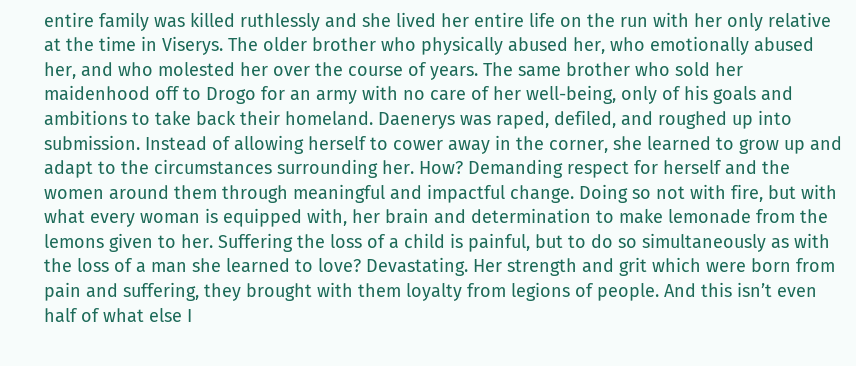entire family was killed ruthlessly and she lived her entire life on the run with her only relative at the time in Viserys. The older brother who physically abused her, who emotionally abused her, and who molested her over the course of years. The same brother who sold her maidenhood off to Drogo for an army with no care of her well-being, only of his goals and ambitions to take back their homeland. Daenerys was raped, defiled, and roughed up into submission. Instead of allowing herself to cower away in the corner, she learned to grow up and adapt to the circumstances surrounding her. How? Demanding respect for herself and the women around them through meaningful and impactful change. Doing so not with fire, but with what every woman is equipped with, her brain and determination to make lemonade from the lemons given to her. Suffering the loss of a child is painful, but to do so simultaneously as with the loss of a man she learned to love? Devastating. Her strength and grit which were born from pain and suffering, they brought with them loyalty from legions of people. And this isn’t even half of what else I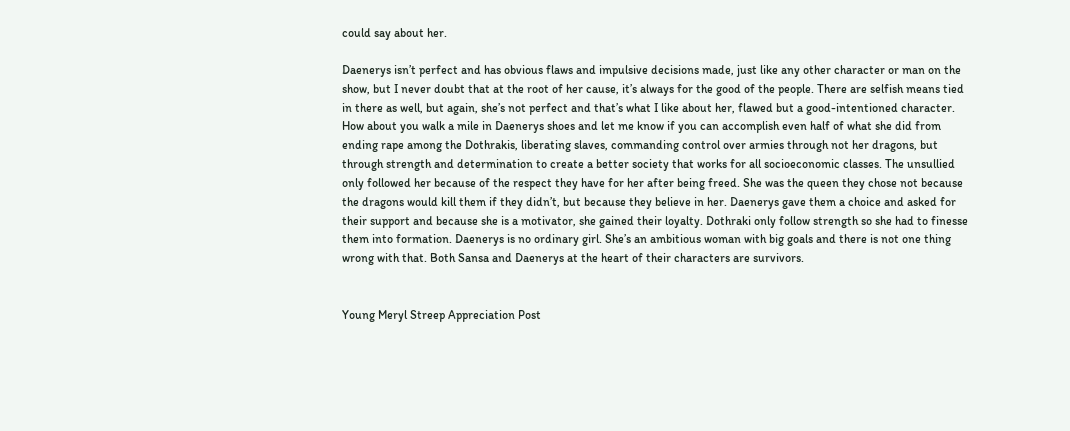could say about her.

Daenerys isn’t perfect and has obvious flaws and impulsive decisions made, just like any other character or man on the show, but I never doubt that at the root of her cause, it’s always for the good of the people. There are selfish means tied in there as well, but again, she’s not perfect and that’s what I like about her, flawed but a good-intentioned character. How about you walk a mile in Daenerys shoes and let me know if you can accomplish even half of what she did from ending rape among the Dothrakis, liberating slaves, commanding control over armies through not her dragons, but through strength and determination to create a better society that works for all socioeconomic classes. The unsullied only followed her because of the respect they have for her after being freed. She was the queen they chose not because the dragons would kill them if they didn’t, but because they believe in her. Daenerys gave them a choice and asked for their support and because she is a motivator, she gained their loyalty. Dothraki only follow strength so she had to finesse them into formation. Daenerys is no ordinary girl. She’s an ambitious woman with big goals and there is not one thing wrong with that. Both Sansa and Daenerys at the heart of their characters are survivors.


Young Meryl Streep Appreciation Post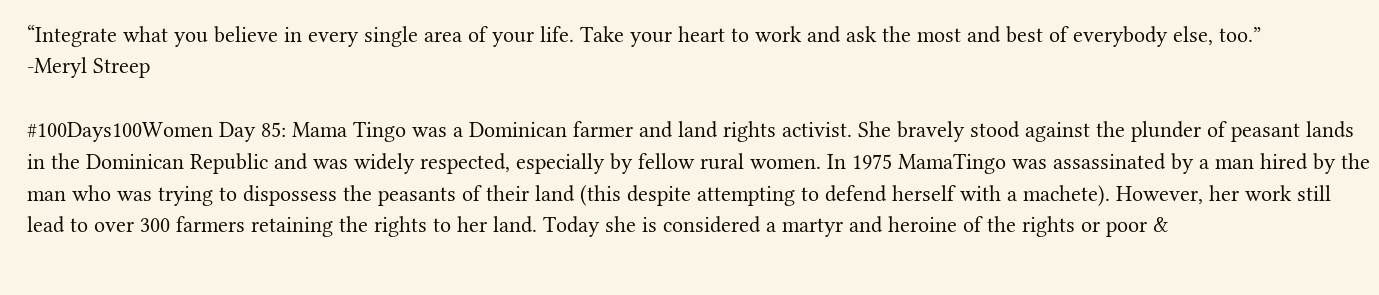“Integrate what you believe in every single area of your life. Take your heart to work and ask the most and best of everybody else, too.”
-Meryl Streep

#100Days100Women Day 85: Mama Tingo was a Dominican farmer and land rights activist. She bravely stood against the plunder of peasant lands in the Dominican Republic and was widely respected, especially by fellow rural women. In 1975 MamaTingo was assassinated by a man hired by the man who was trying to dispossess the peasants of their land (this despite attempting to defend herself with a machete). However, her work still lead to over 300 farmers retaining the rights to her land. Today she is considered a martyr and heroine of the rights or poor &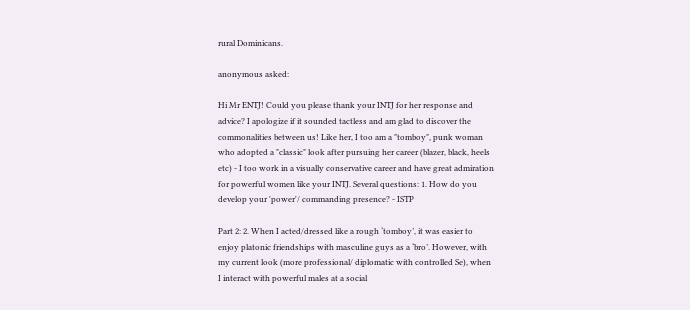rural Dominicans.

anonymous asked:

Hi Mr ENTJ! Could you please thank your INTJ for her response and advice? I apologize if it sounded tactless and am glad to discover the commonalities between us! Like her, I too am a "tomboy", punk woman who adopted a "classic" look after pursuing her career (blazer, black, heels etc) - I too work in a visually conservative career and have great admiration for powerful women like your INTJ. Several questions: 1. How do you develop your 'power'/ commanding presence? - ISTP

Part 2: 2. When I acted/dressed like a rough ‘tomboy’, it was easier to enjoy platonic friendships with masculine guys as a ‘bro’. However, with my current look (more professional/ diplomatic with controlled Se), when I interact with powerful males at a social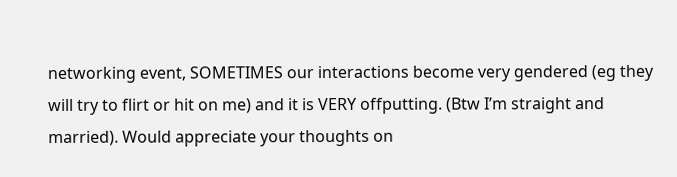networking event, SOMETIMES our interactions become very gendered (eg they will try to flirt or hit on me) and it is VERY offputting. (Btw I’m straight and married). Would appreciate your thoughts on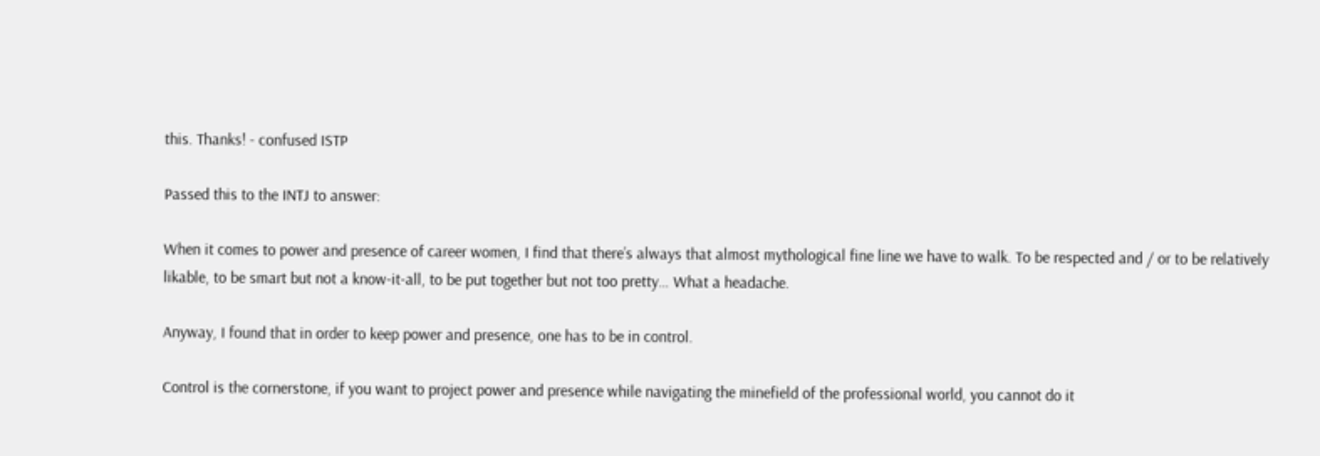this. Thanks! - confused ISTP

Passed this to the INTJ to answer:

When it comes to power and presence of career women, I find that there’s always that almost mythological fine line we have to walk. To be respected and / or to be relatively likable, to be smart but not a know-it-all, to be put together but not too pretty… What a headache.

Anyway, I found that in order to keep power and presence, one has to be in control.

Control is the cornerstone, if you want to project power and presence while navigating the minefield of the professional world, you cannot do it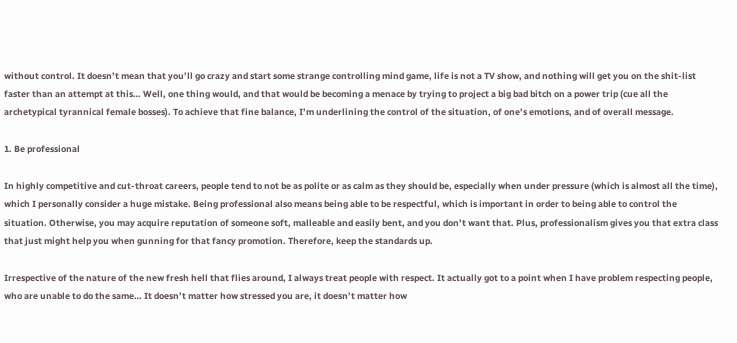without control. It doesn’t mean that you’ll go crazy and start some strange controlling mind game, life is not a TV show, and nothing will get you on the shit-list faster than an attempt at this… Well, one thing would, and that would be becoming a menace by trying to project a big bad bitch on a power trip (cue all the archetypical tyrannical female bosses). To achieve that fine balance, I’m underlining the control of the situation, of one’s emotions, and of overall message.

1. Be professional

In highly competitive and cut-throat careers, people tend to not be as polite or as calm as they should be, especially when under pressure (which is almost all the time), which I personally consider a huge mistake. Being professional also means being able to be respectful, which is important in order to being able to control the situation. Otherwise, you may acquire reputation of someone soft, malleable and easily bent, and you don’t want that. Plus, professionalism gives you that extra class that just might help you when gunning for that fancy promotion. Therefore, keep the standards up.

Irrespective of the nature of the new fresh hell that flies around, I always treat people with respect. It actually got to a point when I have problem respecting people, who are unable to do the same… It doesn’t matter how stressed you are, it doesn’t matter how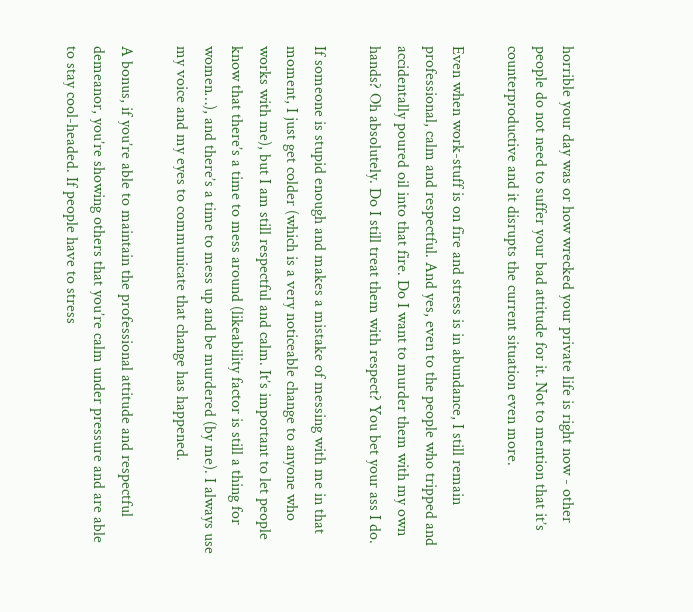horrible your day was or how wrecked your private life is right now - other people do not need to suffer your bad attitude for it. Not to mention that it’s counterproductive and it disrupts the current situation even more.

Even when work-stuff is on fire and stress is in abundance, I still remain professional, calm and respectful. And yes, even to the people who tripped and accidentally poured oil into that fire. Do I want to murder them with my own hands? Oh absolutely. Do I still treat them with respect? You bet your ass I do.

If someone is stupid enough and makes a mistake of messing with me in that moment, I just get colder (which is a very noticeable change to anyone who works with me), but I am still respectful and calm. It’s important to let people know that there’s a time to mess around (likeability factor is still a thing for women…), and there’s a time to mess up and be murdered (by me). I always use my voice and my eyes to communicate that change has happened.

A bonus, if you’re able to maintain the professional attitude and respectful demeanor, you’re showing others that you’re calm under pressure and are able to stay cool-headed. If people have to stress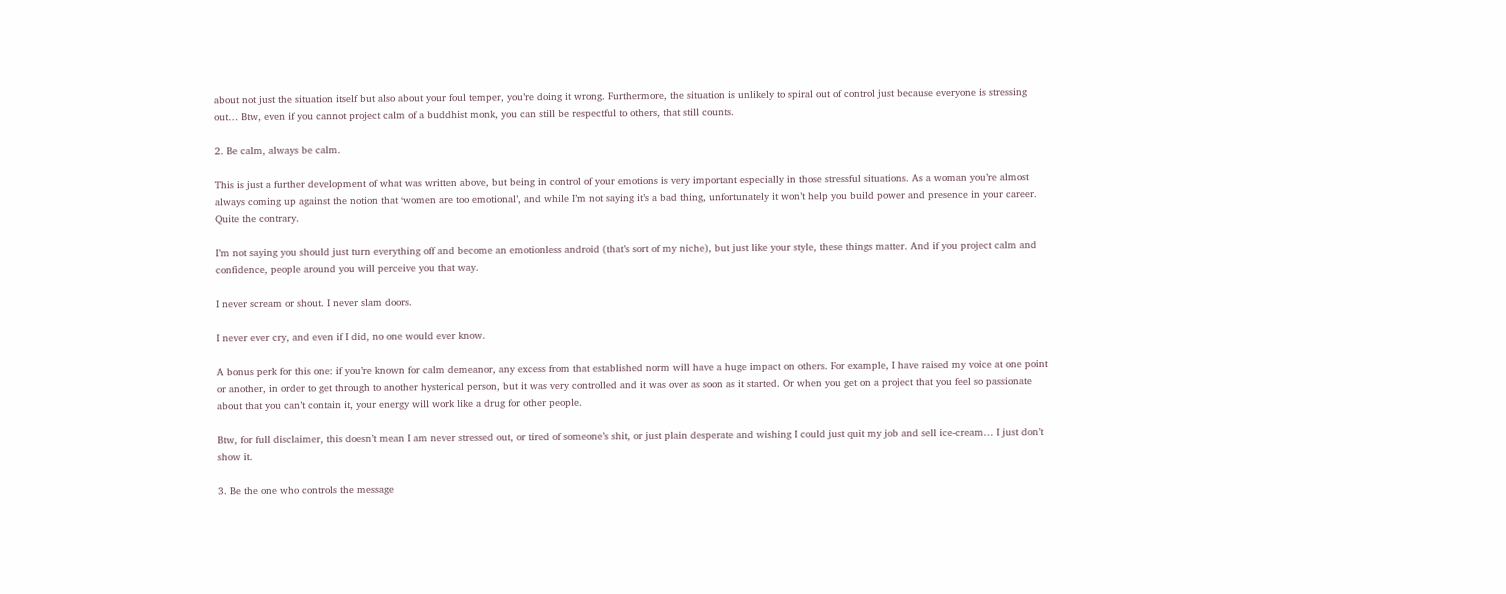about not just the situation itself but also about your foul temper, you’re doing it wrong. Furthermore, the situation is unlikely to spiral out of control just because everyone is stressing out… Btw, even if you cannot project calm of a buddhist monk, you can still be respectful to others, that still counts.

2. Be calm, always be calm.

This is just a further development of what was written above, but being in control of your emotions is very important especially in those stressful situations. As a woman you’re almost always coming up against the notion that ‘women are too emotional’, and while I’m not saying it’s a bad thing, unfortunately it won’t help you build power and presence in your career. Quite the contrary.

I’m not saying you should just turn everything off and become an emotionless android (that’s sort of my niche), but just like your style, these things matter. And if you project calm and confidence, people around you will perceive you that way.

I never scream or shout. I never slam doors.

I never ever cry, and even if I did, no one would ever know.

A bonus perk for this one: if you’re known for calm demeanor, any excess from that established norm will have a huge impact on others. For example, I have raised my voice at one point or another, in order to get through to another hysterical person, but it was very controlled and it was over as soon as it started. Or when you get on a project that you feel so passionate about that you can’t contain it, your energy will work like a drug for other people.

Btw, for full disclaimer, this doesn’t mean I am never stressed out, or tired of someone’s shit, or just plain desperate and wishing I could just quit my job and sell ice-cream… I just don’t show it.

3. Be the one who controls the message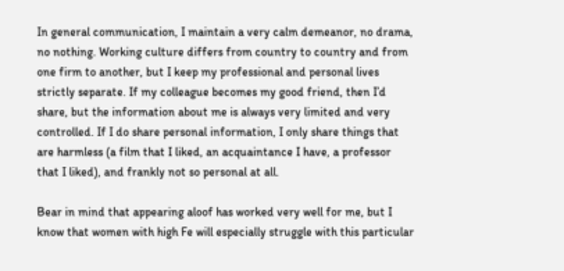In general communication, I maintain a very calm demeanor, no drama, no nothing. Working culture differs from country to country and from one firm to another, but I keep my professional and personal lives strictly separate. If my colleague becomes my good friend, then I’d share, but the information about me is always very limited and very controlled. If I do share personal information, I only share things that are harmless (a film that I liked, an acquaintance I have, a professor that I liked), and frankly not so personal at all.

Bear in mind that appearing aloof has worked very well for me, but I know that women with high Fe will especially struggle with this particular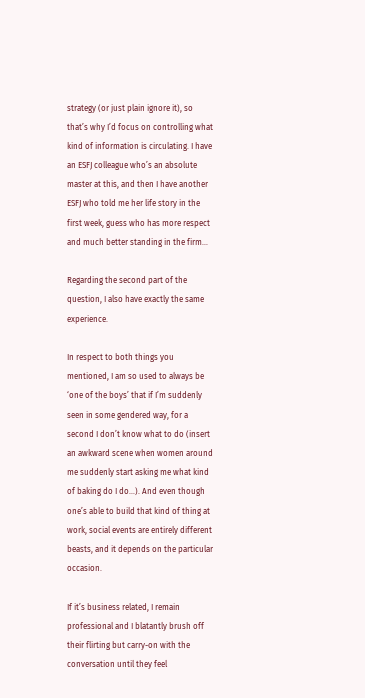strategy (or just plain ignore it), so that’s why I’d focus on controlling what kind of information is circulating. I have an ESFJ colleague who’s an absolute master at this, and then I have another ESFJ who told me her life story in the first week, guess who has more respect and much better standing in the firm…

Regarding the second part of the question, I also have exactly the same experience.

In respect to both things you mentioned, I am so used to always be ‘one of the boys’ that if I’m suddenly seen in some gendered way, for a second I don’t know what to do (insert an awkward scene when women around me suddenly start asking me what kind of baking do I do…). And even though one’s able to build that kind of thing at work, social events are entirely different beasts, and it depends on the particular occasion.

If it’s business related, I remain professional and I blatantly brush off their flirting but carry-on with the conversation until they feel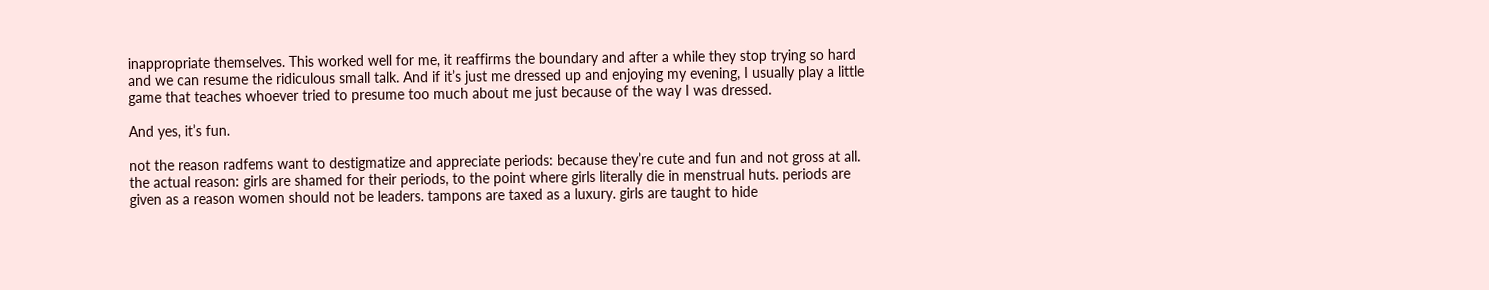inappropriate themselves. This worked well for me, it reaffirms the boundary and after a while they stop trying so hard and we can resume the ridiculous small talk. And if it’s just me dressed up and enjoying my evening, I usually play a little game that teaches whoever tried to presume too much about me just because of the way I was dressed.

And yes, it’s fun.

not the reason radfems want to destigmatize and appreciate periods: because they’re cute and fun and not gross at all.
the actual reason: girls are shamed for their periods, to the point where girls literally die in menstrual huts. periods are given as a reason women should not be leaders. tampons are taxed as a luxury. girls are taught to hide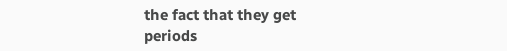the fact that they get periods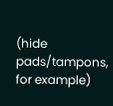(hide pads/tampons, for example)